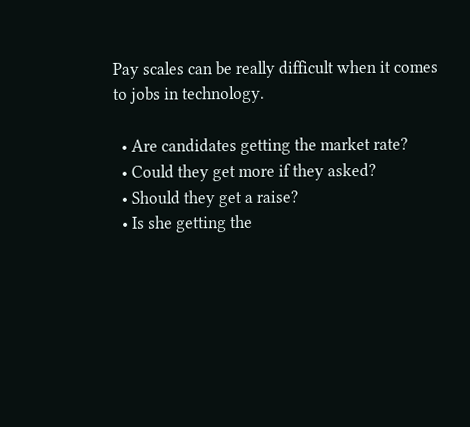Pay scales can be really difficult when it comes to jobs in technology.

  • Are candidates getting the market rate?
  • Could they get more if they asked?
  • Should they get a raise?
  • Is she getting the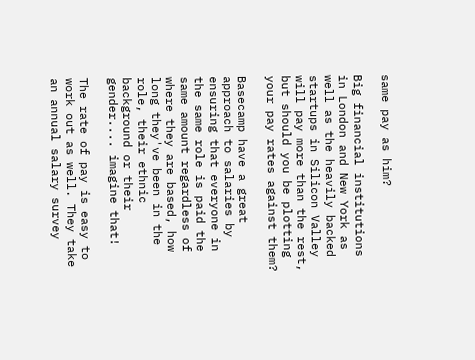same pay as him?

Big financial institutions in London and New York as well as the heavily backed startups in Silicon Valley will pay more than the rest, but should you be plotting your pay rates against them?

Basecamp have a great approach to salaries by ensuring that everyone in the same role is paid the same amount regardless of where they are based, how long they've been in the role, their ethnic background or their gender.... imagine that!

The rate of pay is easy to work out as well. They take an annual salary survey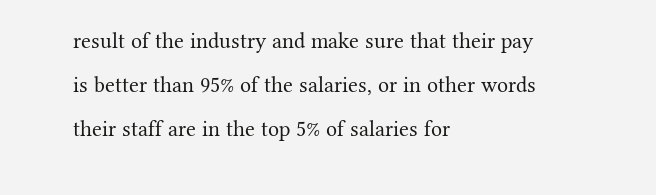result of the industry and make sure that their pay is better than 95% of the salaries, or in other words their staff are in the top 5% of salaries for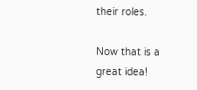their roles.

Now that is a great idea!